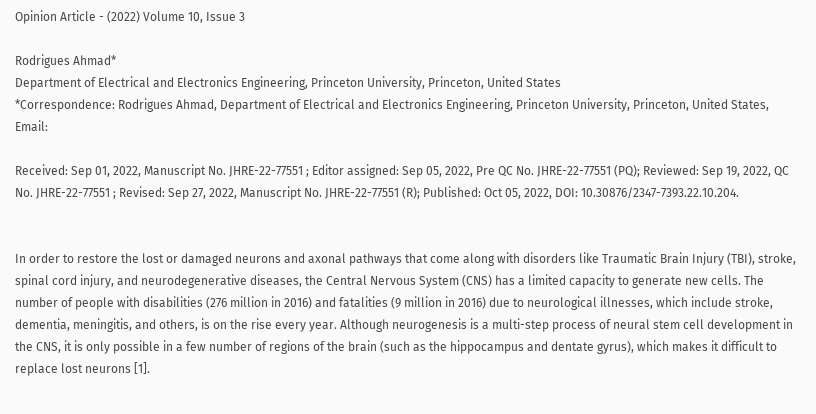Opinion Article - (2022) Volume 10, Issue 3

Rodrigues Ahmad*
Department of Electrical and Electronics Engineering, Princeton University, Princeton, United States
*Correspondence: Rodrigues Ahmad, Department of Electrical and Electronics Engineering, Princeton University, Princeton, United States, Email:

Received: Sep 01, 2022, Manuscript No. JHRE-22-77551 ; Editor assigned: Sep 05, 2022, Pre QC No. JHRE-22-77551 (PQ); Reviewed: Sep 19, 2022, QC No. JHRE-22-77551 ; Revised: Sep 27, 2022, Manuscript No. JHRE-22-77551 (R); Published: Oct 05, 2022, DOI: 10.30876/2347-7393.22.10.204.


In order to restore the lost or damaged neurons and axonal pathways that come along with disorders like Traumatic Brain Injury (TBI), stroke, spinal cord injury, and neurodegenerative diseases, the Central Nervous System (CNS) has a limited capacity to generate new cells. The number of people with disabilities (276 million in 2016) and fatalities (9 million in 2016) due to neurological illnesses, which include stroke, dementia, meningitis, and others, is on the rise every year. Although neurogenesis is a multi-step process of neural stem cell development in the CNS, it is only possible in a few number of regions of the brain (such as the hippocampus and dentate gyrus), which makes it difficult to replace lost neurons [1].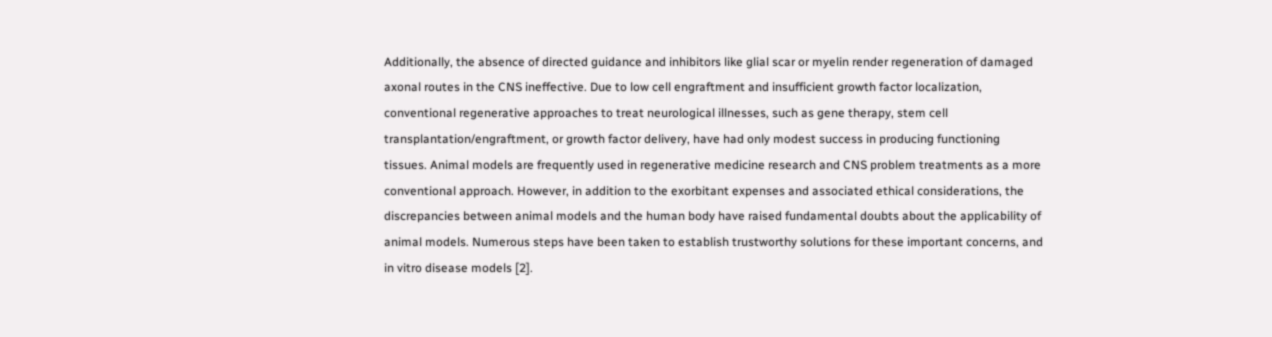Additionally, the absence of directed guidance and inhibitors like glial scar or myelin render regeneration of damaged axonal routes in the CNS ineffective. Due to low cell engraftment and insufficient growth factor localization, conventional regenerative approaches to treat neurological illnesses, such as gene therapy, stem cell transplantation/engraftment, or growth factor delivery, have had only modest success in producing functioning tissues. Animal models are frequently used in regenerative medicine research and CNS problem treatments as a more conventional approach. However, in addition to the exorbitant expenses and associated ethical considerations, the discrepancies between animal models and the human body have raised fundamental doubts about the applicability of animal models. Numerous steps have been taken to establish trustworthy solutions for these important concerns, and in vitro disease models [2].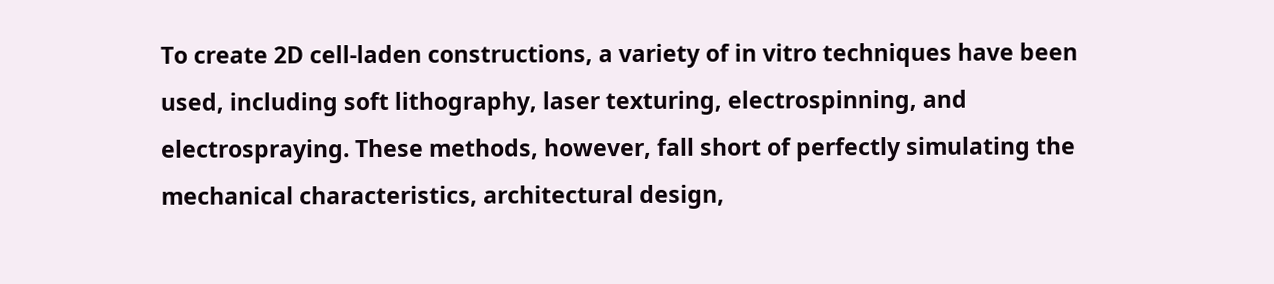To create 2D cell-laden constructions, a variety of in vitro techniques have been used, including soft lithography, laser texturing, electrospinning, and electrospraying. These methods, however, fall short of perfectly simulating the mechanical characteristics, architectural design,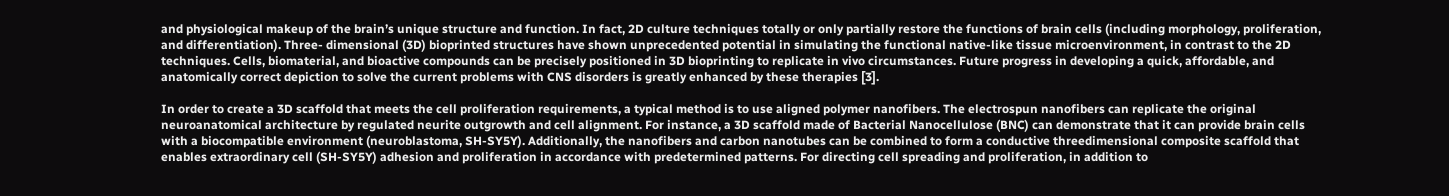and physiological makeup of the brain’s unique structure and function. In fact, 2D culture techniques totally or only partially restore the functions of brain cells (including morphology, proliferation, and differentiation). Three- dimensional (3D) bioprinted structures have shown unprecedented potential in simulating the functional native-like tissue microenvironment, in contrast to the 2D techniques. Cells, biomaterial, and bioactive compounds can be precisely positioned in 3D bioprinting to replicate in vivo circumstances. Future progress in developing a quick, affordable, and anatomically correct depiction to solve the current problems with CNS disorders is greatly enhanced by these therapies [3].

In order to create a 3D scaffold that meets the cell proliferation requirements, a typical method is to use aligned polymer nanofibers. The electrospun nanofibers can replicate the original neuroanatomical architecture by regulated neurite outgrowth and cell alignment. For instance, a 3D scaffold made of Bacterial Nanocellulose (BNC) can demonstrate that it can provide brain cells with a biocompatible environment (neuroblastoma, SH-SY5Y). Additionally, the nanofibers and carbon nanotubes can be combined to form a conductive threedimensional composite scaffold that enables extraordinary cell (SH-SY5Y) adhesion and proliferation in accordance with predetermined patterns. For directing cell spreading and proliferation, in addition to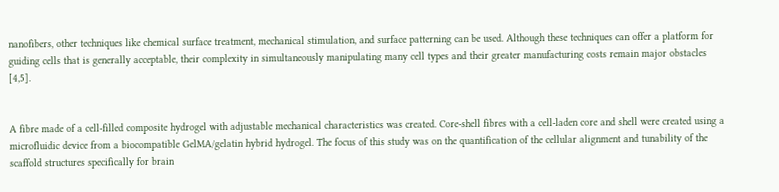nanofibers, other techniques like chemical surface treatment, mechanical stimulation, and surface patterning can be used. Although these techniques can offer a platform for guiding cells that is generally acceptable, their complexity in simultaneously manipulating many cell types and their greater manufacturing costs remain major obstacles [4,5].


A fibre made of a cell-filled composite hydrogel with adjustable mechanical characteristics was created. Core-shell fibres with a cell-laden core and shell were created using a microfluidic device from a biocompatible GelMA/gelatin hybrid hydrogel. The focus of this study was on the quantification of the cellular alignment and tunability of the scaffold structures specifically for brain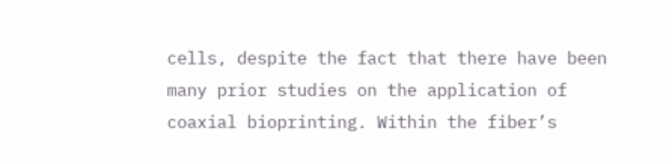cells, despite the fact that there have been many prior studies on the application of coaxial bioprinting. Within the fiber’s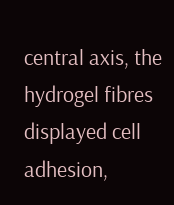central axis, the hydrogel fibres displayed cell adhesion,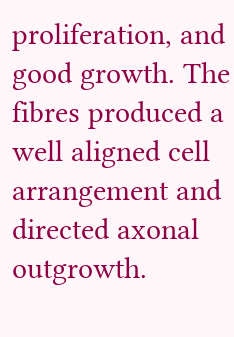proliferation, and good growth. The fibres produced a well aligned cell arrangement and directed axonal outgrowth.